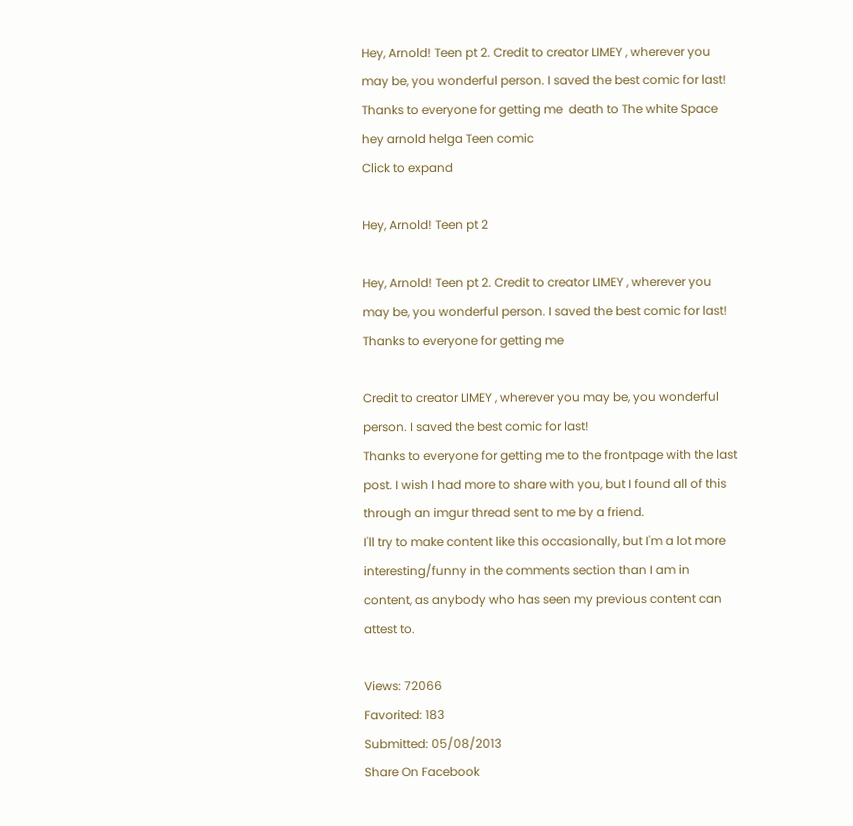Hey, Arnold! Teen pt 2. Credit to creator LIMEY , wherever you may be, you wonderful person. I saved the best comic for last! Thanks to everyone for getting me  death to The white Space hey arnold helga Teen comic
Click to expand

Hey, Arnold! Teen pt 2

Hey, Arnold! Teen pt 2. Credit to creator LIMEY , wherever you may be, you wonderful person. I saved the best comic for last! Thanks to everyone for getting me

Credit to creator LIMEY , wherever you may be, you wonderful person. I saved the best comic for last!
Thanks to everyone for getting me to the frontpage with the last post. I wish I had more to share with you, but I found all of this through an imgur thread sent to me by a friend.
I'll try to make content like this occasionally, but I'm a lot more interesting/funny in the comments section than I am in content, as anybody who has seen my previous content can attest to.

Views: 72066
Favorited: 183
Submitted: 05/08/2013
Share On Facebook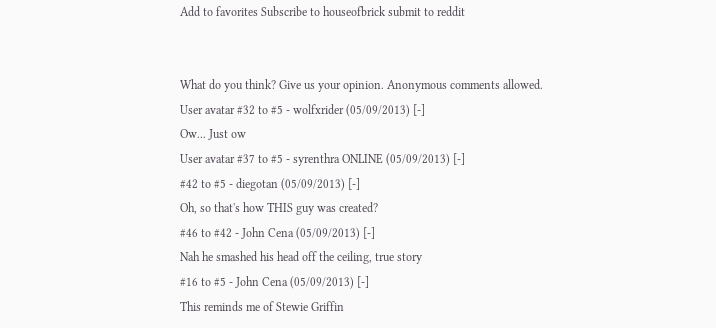Add to favorites Subscribe to houseofbrick submit to reddit


What do you think? Give us your opinion. Anonymous comments allowed.
User avatar #32 to #5 - wolfxrider (05/09/2013) [-]
Ow... Just ow
User avatar #37 to #5 - syrenthra ONLINE (05/09/2013) [-]
#42 to #5 - diegotan (05/09/2013) [-]
Oh, so that's how THIS guy was created?
#46 to #42 - John Cena (05/09/2013) [-]
Nah he smashed his head off the ceiling, true story
#16 to #5 - John Cena (05/09/2013) [-]
This reminds me of Stewie Griffin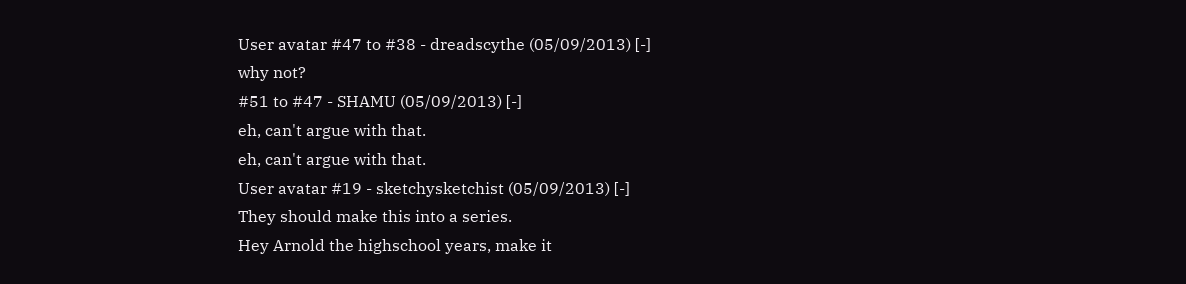User avatar #47 to #38 - dreadscythe (05/09/2013) [-]
why not?
#51 to #47 - SHAMU (05/09/2013) [-]
eh, can't argue with that.
eh, can't argue with that.
User avatar #19 - sketchysketchist (05/09/2013) [-]
They should make this into a series.
Hey Arnold the highschool years, make it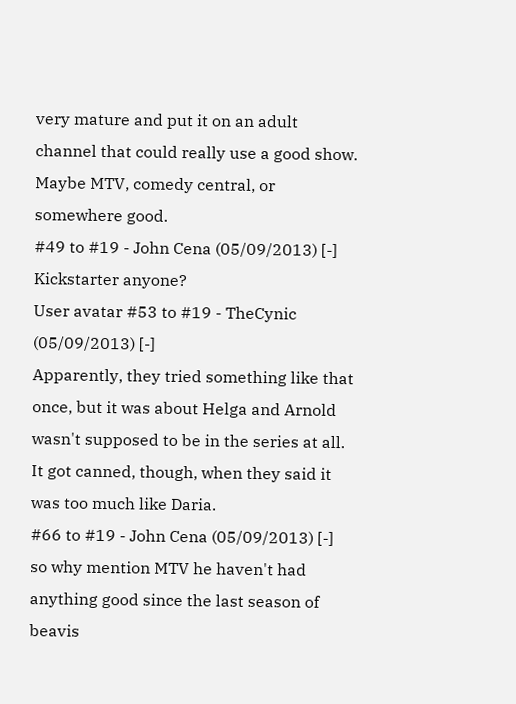very mature and put it on an adult channel that could really use a good show. Maybe MTV, comedy central, or somewhere good.
#49 to #19 - John Cena (05/09/2013) [-]
Kickstarter anyone?
User avatar #53 to #19 - TheCynic (05/09/2013) [-]
Apparently, they tried something like that once, but it was about Helga and Arnold wasn't supposed to be in the series at all. It got canned, though, when they said it was too much like Daria.
#66 to #19 - John Cena (05/09/2013) [-]
so why mention MTV he haven't had anything good since the last season of beavis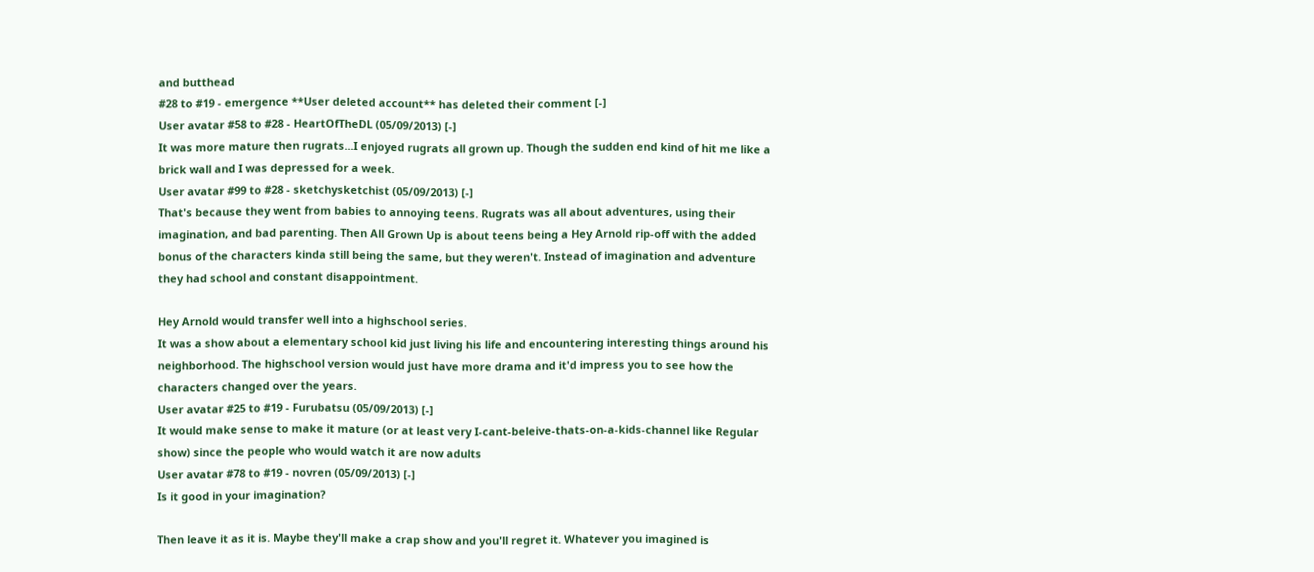and butthead
#28 to #19 - emergence **User deleted account** has deleted their comment [-]
User avatar #58 to #28 - HeartOfTheDL (05/09/2013) [-]
It was more mature then rugrats...I enjoyed rugrats all grown up. Though the sudden end kind of hit me like a brick wall and I was depressed for a week.
User avatar #99 to #28 - sketchysketchist (05/09/2013) [-]
That's because they went from babies to annoying teens. Rugrats was all about adventures, using their imagination, and bad parenting. Then All Grown Up is about teens being a Hey Arnold rip-off with the added bonus of the characters kinda still being the same, but they weren't. Instead of imagination and adventure they had school and constant disappointment.

Hey Arnold would transfer well into a highschool series.
It was a show about a elementary school kid just living his life and encountering interesting things around his neighborhood. The highschool version would just have more drama and it'd impress you to see how the characters changed over the years.
User avatar #25 to #19 - Furubatsu (05/09/2013) [-]
It would make sense to make it mature (or at least very I-cant-beleive-thats-on-a-kids-channel like Regular show) since the people who would watch it are now adults
User avatar #78 to #19 - novren (05/09/2013) [-]
Is it good in your imagination?

Then leave it as it is. Maybe they'll make a crap show and you'll regret it. Whatever you imagined is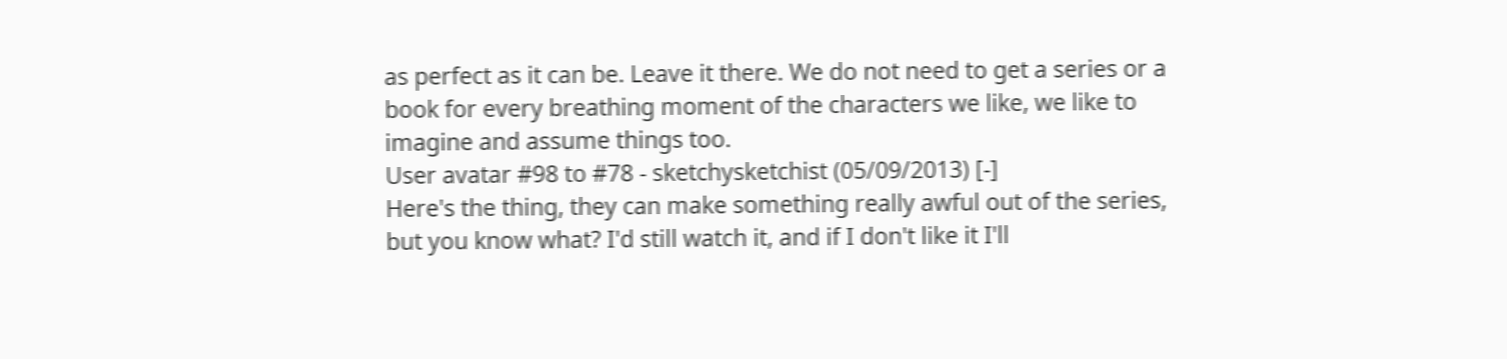as perfect as it can be. Leave it there. We do not need to get a series or a book for every breathing moment of the characters we like, we like to imagine and assume things too.
User avatar #98 to #78 - sketchysketchist (05/09/2013) [-]
Here's the thing, they can make something really awful out of the series, but you know what? I'd still watch it, and if I don't like it I'll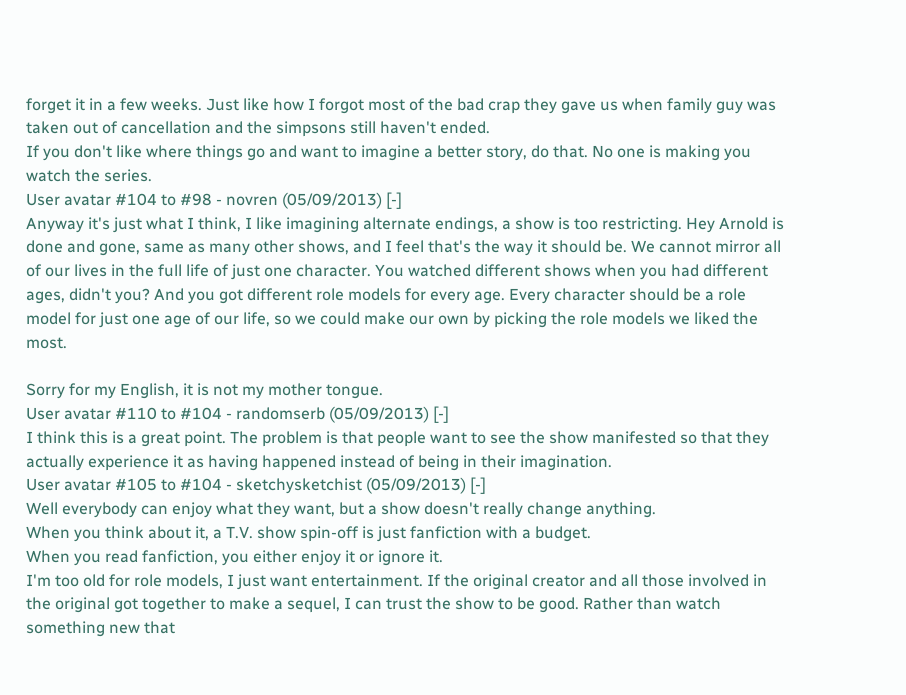forget it in a few weeks. Just like how I forgot most of the bad crap they gave us when family guy was taken out of cancellation and the simpsons still haven't ended.
If you don't like where things go and want to imagine a better story, do that. No one is making you watch the series.
User avatar #104 to #98 - novren (05/09/2013) [-]
Anyway it's just what I think, I like imagining alternate endings, a show is too restricting. Hey Arnold is done and gone, same as many other shows, and I feel that's the way it should be. We cannot mirror all of our lives in the full life of just one character. You watched different shows when you had different ages, didn't you? And you got different role models for every age. Every character should be a role model for just one age of our life, so we could make our own by picking the role models we liked the most.

Sorry for my English, it is not my mother tongue.
User avatar #110 to #104 - randomserb (05/09/2013) [-]
I think this is a great point. The problem is that people want to see the show manifested so that they actually experience it as having happened instead of being in their imagination.
User avatar #105 to #104 - sketchysketchist (05/09/2013) [-]
Well everybody can enjoy what they want, but a show doesn't really change anything.
When you think about it, a T.V. show spin-off is just fanfiction with a budget.
When you read fanfiction, you either enjoy it or ignore it.
I'm too old for role models, I just want entertainment. If the original creator and all those involved in the original got together to make a sequel, I can trust the show to be good. Rather than watch something new that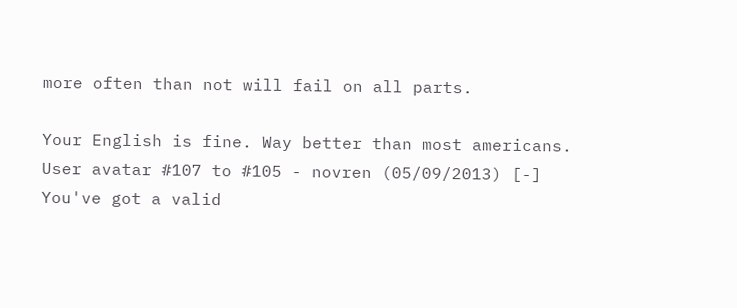more often than not will fail on all parts.

Your English is fine. Way better than most americans.
User avatar #107 to #105 - novren (05/09/2013) [-]
You've got a valid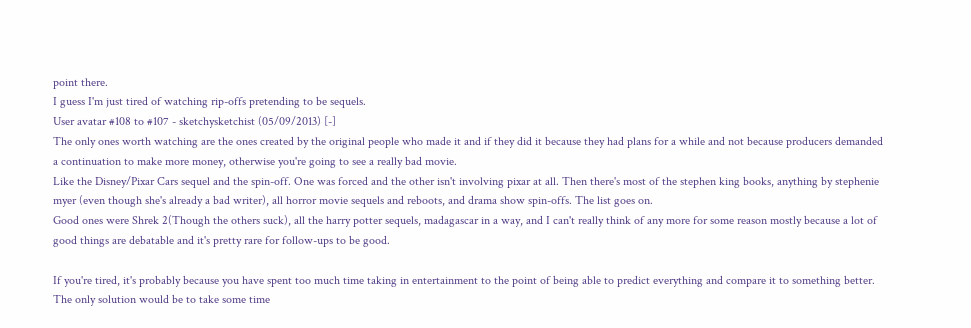point there.
I guess I'm just tired of watching rip-offs pretending to be sequels.
User avatar #108 to #107 - sketchysketchist (05/09/2013) [-]
The only ones worth watching are the ones created by the original people who made it and if they did it because they had plans for a while and not because producers demanded a continuation to make more money, otherwise you're going to see a really bad movie.
Like the Disney/Pixar Cars sequel and the spin-off. One was forced and the other isn't involving pixar at all. Then there's most of the stephen king books, anything by stephenie myer (even though she's already a bad writer), all horror movie sequels and reboots, and drama show spin-offs. The list goes on.
Good ones were Shrek 2(Though the others suck), all the harry potter sequels, madagascar in a way, and I can't really think of any more for some reason mostly because a lot of good things are debatable and it's pretty rare for follow-ups to be good.

If you're tired, it's probably because you have spent too much time taking in entertainment to the point of being able to predict everything and compare it to something better. The only solution would be to take some time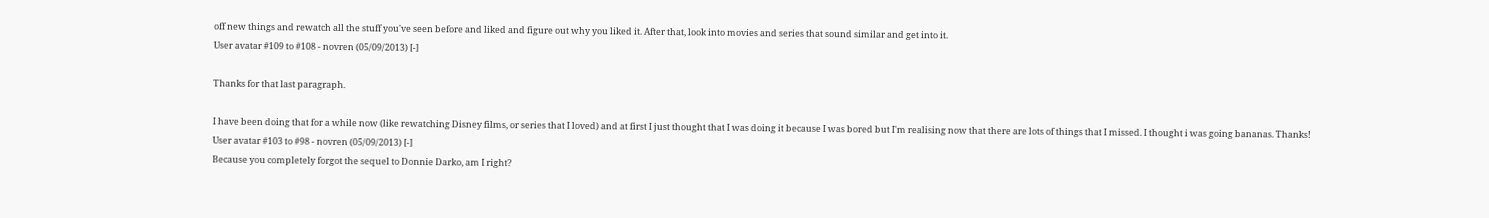off new things and rewatch all the stuff you've seen before and liked and figure out why you liked it. After that, look into movies and series that sound similar and get into it.
User avatar #109 to #108 - novren (05/09/2013) [-]

Thanks for that last paragraph.

I have been doing that for a while now (like rewatching Disney films, or series that I loved) and at first I just thought that I was doing it because I was bored but I'm realising now that there are lots of things that I missed. I thought i was going bananas. Thanks!
User avatar #103 to #98 - novren (05/09/2013) [-]
Because you completely forgot the sequel to Donnie Darko, am I right?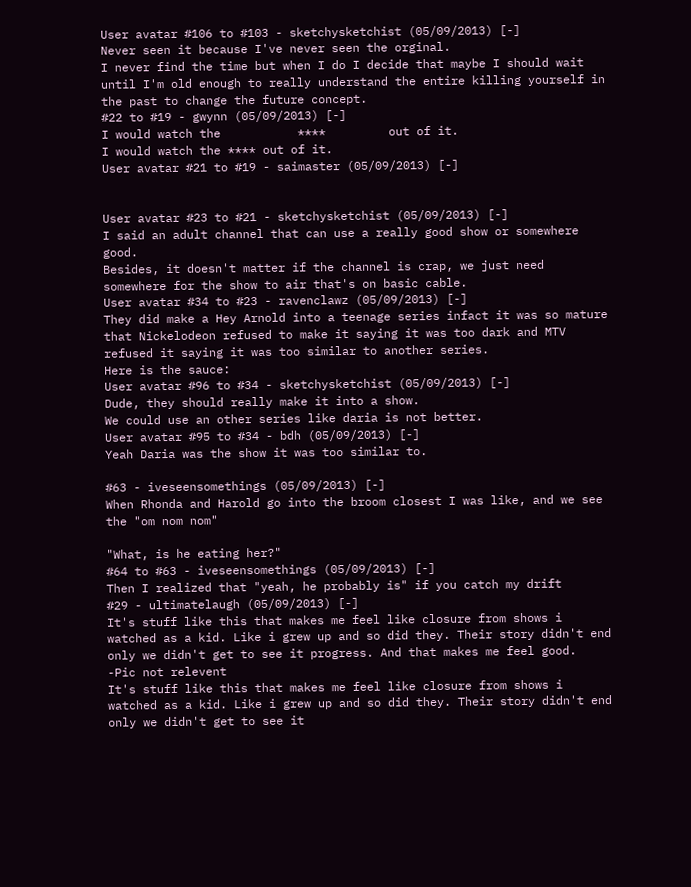User avatar #106 to #103 - sketchysketchist (05/09/2013) [-]
Never seen it because I've never seen the orginal.
I never find the time but when I do I decide that maybe I should wait until I'm old enough to really understand the entire killing yourself in the past to change the future concept.
#22 to #19 - gwynn (05/09/2013) [-]
I would watch the           ****         out of it.
I would watch the **** out of it.
User avatar #21 to #19 - saimaster (05/09/2013) [-]


User avatar #23 to #21 - sketchysketchist (05/09/2013) [-]
I said an adult channel that can use a really good show or somewhere good.
Besides, it doesn't matter if the channel is crap, we just need somewhere for the show to air that's on basic cable.
User avatar #34 to #23 - ravenclawz (05/09/2013) [-]
They did make a Hey Arnold into a teenage series infact it was so mature that Nickelodeon refused to make it saying it was too dark and MTV refused it saying it was too similar to another series.
Here is the sauce:
User avatar #96 to #34 - sketchysketchist (05/09/2013) [-]
Dude, they should really make it into a show.
We could use an other series like daria is not better.
User avatar #95 to #34 - bdh (05/09/2013) [-]
Yeah Daria was the show it was too similar to.

#63 - iveseensomethings (05/09/2013) [-]
When Rhonda and Harold go into the broom closest I was like, and we see the "om nom nom"

"What, is he eating her?"
#64 to #63 - iveseensomethings (05/09/2013) [-]
Then I realized that "yeah, he probably is" if you catch my drift
#29 - ultimatelaugh (05/09/2013) [-]
It's stuff like this that makes me feel like closure from shows i watched as a kid. Like i grew up and so did they. Their story didn't end only we didn't get to see it progress. And that makes me feel good.
-Pic not relevent
It's stuff like this that makes me feel like closure from shows i watched as a kid. Like i grew up and so did they. Their story didn't end only we didn't get to see it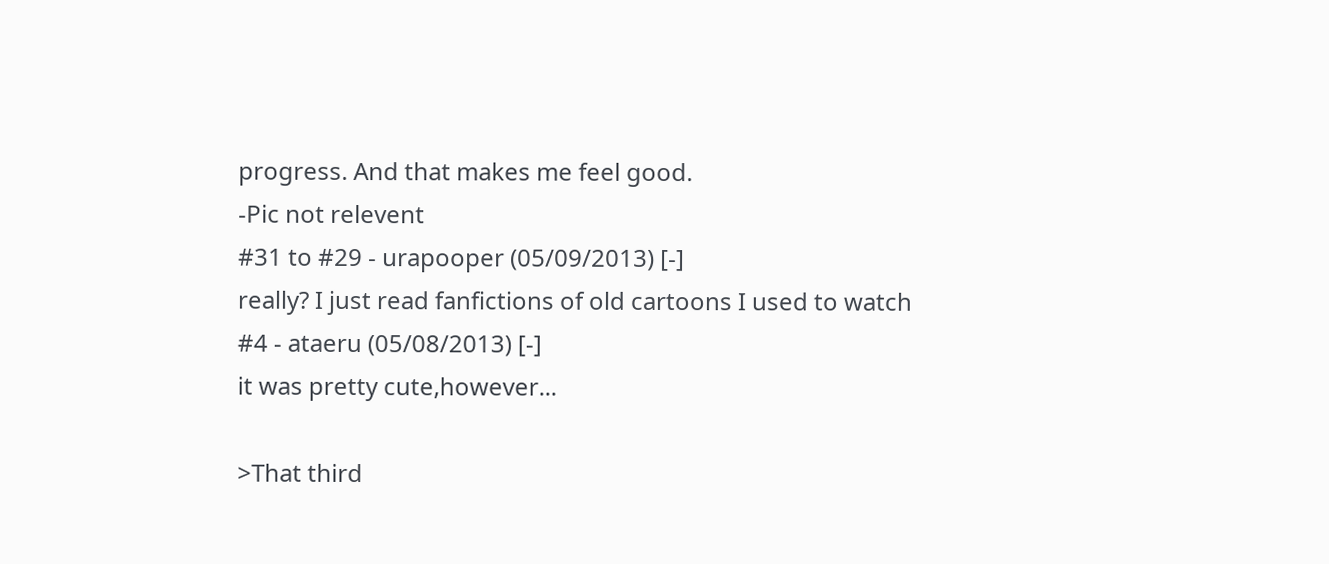progress. And that makes me feel good.
-Pic not relevent
#31 to #29 - urapooper (05/09/2013) [-]
really? I just read fanfictions of old cartoons I used to watch
#4 - ataeru (05/08/2013) [-]
it was pretty cute,however...

>That third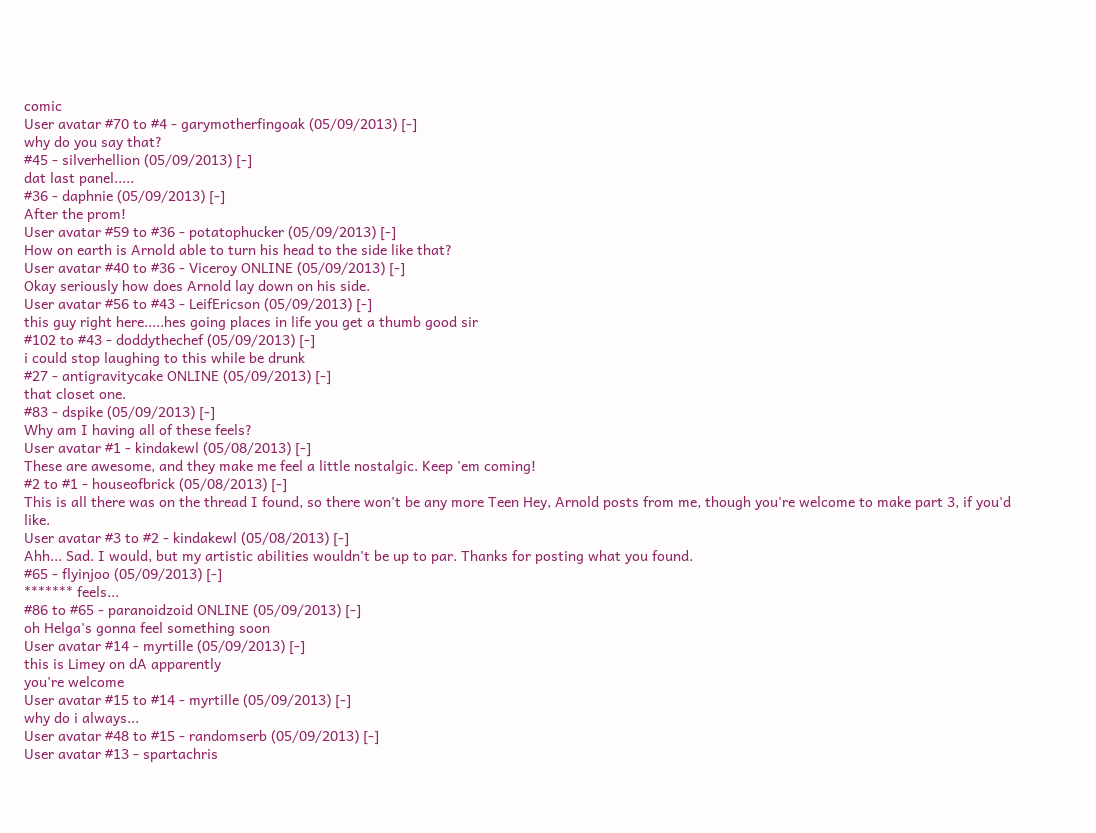comic
User avatar #70 to #4 - garymotherfingoak (05/09/2013) [-]
why do you say that?
#45 - silverhellion (05/09/2013) [-]
dat last panel.....
#36 - daphnie (05/09/2013) [-]
After the prom!
User avatar #59 to #36 - potatophucker (05/09/2013) [-]
How on earth is Arnold able to turn his head to the side like that?
User avatar #40 to #36 - Viceroy ONLINE (05/09/2013) [-]
Okay seriously how does Arnold lay down on his side.
User avatar #56 to #43 - LeifEricson (05/09/2013) [-]
this guy right here.....hes going places in life you get a thumb good sir
#102 to #43 - doddythechef (05/09/2013) [-]
i could stop laughing to this while be drunk
#27 - antigravitycake ONLINE (05/09/2013) [-]
that closet one.
#83 - dspike (05/09/2013) [-]
Why am I having all of these feels?
User avatar #1 - kindakewl (05/08/2013) [-]
These are awesome, and they make me feel a little nostalgic. Keep 'em coming!
#2 to #1 - houseofbrick (05/08/2013) [-]
This is all there was on the thread I found, so there won't be any more Teen Hey, Arnold posts from me, though you're welcome to make part 3, if you'd like.
User avatar #3 to #2 - kindakewl (05/08/2013) [-]
Ahh... Sad. I would, but my artistic abilities wouldn't be up to par. Thanks for posting what you found.
#65 - flyinjoo (05/09/2013) [-]
******* feels...
#86 to #65 - paranoidzoid ONLINE (05/09/2013) [-]
oh Helga's gonna feel something soon
User avatar #14 - myrtille (05/09/2013) [-]
this is Limey on dA apparently
you're welcome
User avatar #15 to #14 - myrtille (05/09/2013) [-]
why do i always...
User avatar #48 to #15 - randomserb (05/09/2013) [-]
User avatar #13 - spartachris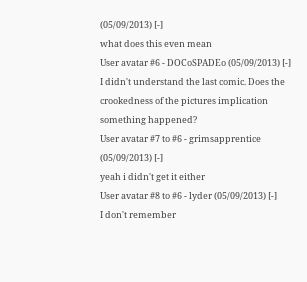(05/09/2013) [-]
what does this even mean
User avatar #6 - DOCoSPADEo (05/09/2013) [-]
I didn't understand the last comic. Does the crookedness of the pictures implication something happened?
User avatar #7 to #6 - grimsapprentice (05/09/2013) [-]
yeah i didn't get it either
User avatar #8 to #6 - lyder (05/09/2013) [-]
I don't remember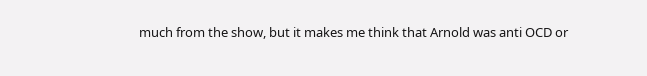much from the show, but it makes me think that Arnold was anti OCD or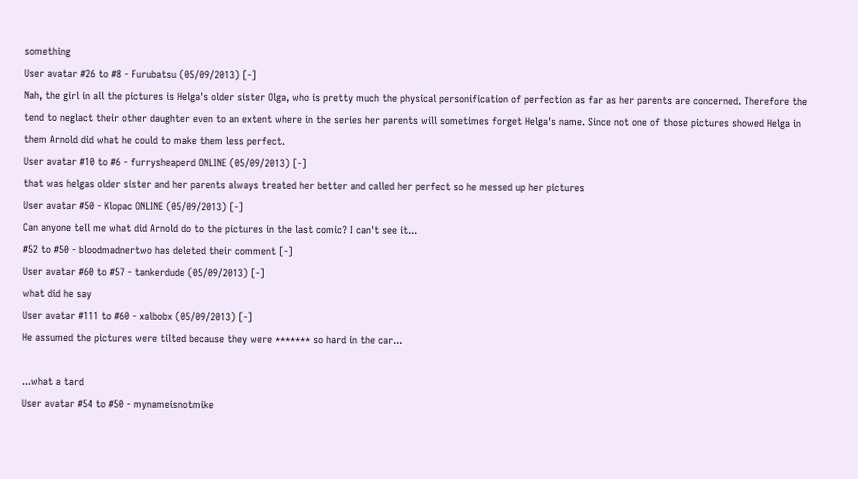something
User avatar #26 to #8 - Furubatsu (05/09/2013) [-]
Nah, the girl in all the pictures is Helga's older sister Olga, who is pretty much the physical personification of perfection as far as her parents are concerned. Therefore the tend to neglact their other daughter even to an extent where in the series her parents will sometimes forget Helga's name. Since not one of those pictures showed Helga in them Arnold did what he could to make them less perfect.
User avatar #10 to #6 - furrysheaperd ONLINE (05/09/2013) [-]
that was helgas older sister and her parents always treated her better and called her perfect so he messed up her pictures
User avatar #50 - Klopac ONLINE (05/09/2013) [-]
Can anyone tell me what did Arnold do to the pictures in the last comic? I can't see it...
#52 to #50 - bloodmadnertwo has deleted their comment [-]
User avatar #60 to #57 - tankerdude (05/09/2013) [-]
what did he say
User avatar #111 to #60 - xalbobx (05/09/2013) [-]
He assumed the pictures were tilted because they were ******* so hard in the car...

...what a tard
User avatar #54 to #50 - mynameisnotmike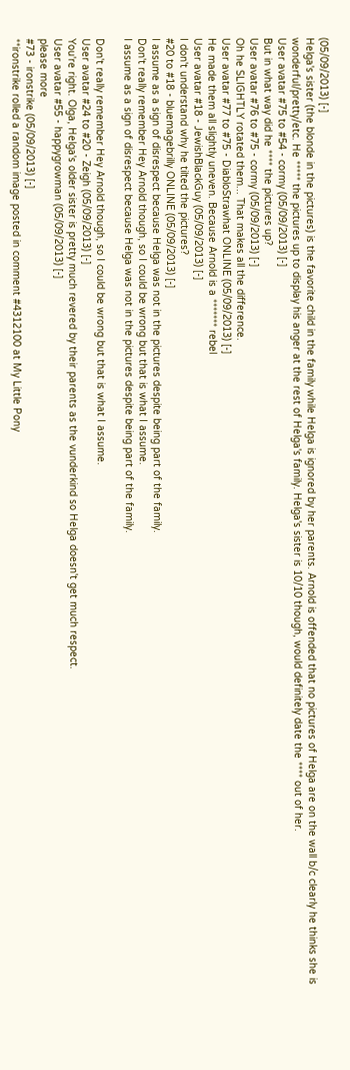(05/09/2013) [-]
Helga's sister (the blonde in the pictures) is the favorite child in the family while Helga is ignored by her parents. Arnold is offended that no pictures of Helga are on the wall b/c clearly he thinks she is wonderful/pretty/etc. He ***** the pictures up to display his anger at the rest of Helga's family. Helga's sister is 10/10 though, would definitely date the **** out of her.
User avatar #75 to #54 - cormy (05/09/2013) [-]
But in what way did he **** the pictures up?
User avatar #76 to #75 - cormy (05/09/2013) [-]
Oh he SLIGHTLY rotated them... That makes all the difference.
User avatar #77 to #75 - DiabloStrawhat ONLINE (05/09/2013) [-]
He made them all slightly uneven. Because Arnold is a ******* rebel
User avatar #18 - JewishBlackGuy (05/09/2013) [-]
I don't understand why he tilted the pictures?
#20 to #18 - bluemagebrilly ONLINE (05/09/2013) [-]
I assume as a sign of disrespect because Helga was not in the pictures despite being part of the family.
Don't really remember Hey Arnold though, so I could be wrong but that is what I assume.
I assume as a sign of disrespect because Helga was not in the pictures despite being part of the family.

Don't really remember Hey Arnold though, so I could be wrong but that is what I assume.
User avatar #24 to #20 - Zeigh (05/09/2013) [-]
You're right. Olga, Helga's older sister is pretty much revered by their parents as the vunderkind so Helga doesn't get much respect.
User avatar #55 - happygrowman (05/09/2013) [-]
please more
#73 - ironstrike (05/09/2013) [-]
**ironstrike rolled a random image posted in comment #4312100 at My Little Pony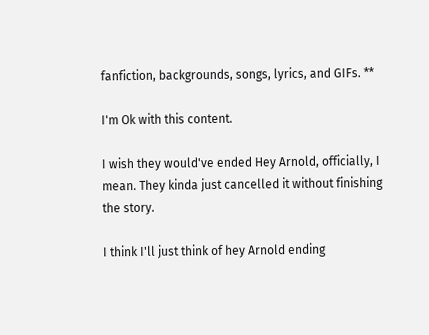fanfiction, backgrounds, songs, lyrics, and GIFs. **

I'm Ok with this content.

I wish they would've ended Hey Arnold, officially, I mean. They kinda just cancelled it without finishing the story.

I think I'll just think of hey Arnold ending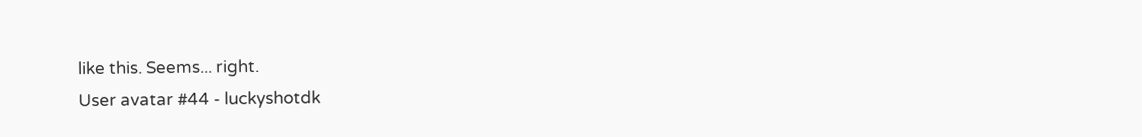like this. Seems... right.
User avatar #44 - luckyshotdk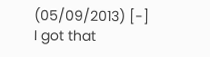(05/09/2013) [-]
I got that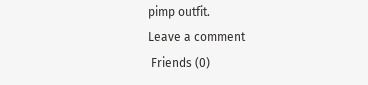pimp outfit.
Leave a comment
 Friends (0)